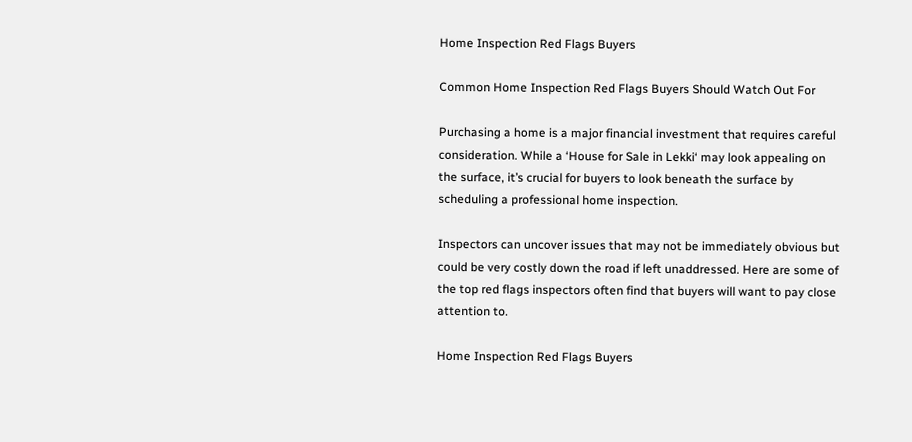Home Inspection Red Flags Buyers

Common Home Inspection Red Flags Buyers Should Watch Out For

Purchasing a home is a major financial investment that requires careful consideration. While a ‘House for Sale in Lekki‘ may look appealing on the surface, it’s crucial for buyers to look beneath the surface by scheduling a professional home inspection.

Inspectors can uncover issues that may not be immediately obvious but could be very costly down the road if left unaddressed. Here are some of the top red flags inspectors often find that buyers will want to pay close attention to.

Home Inspection Red Flags Buyers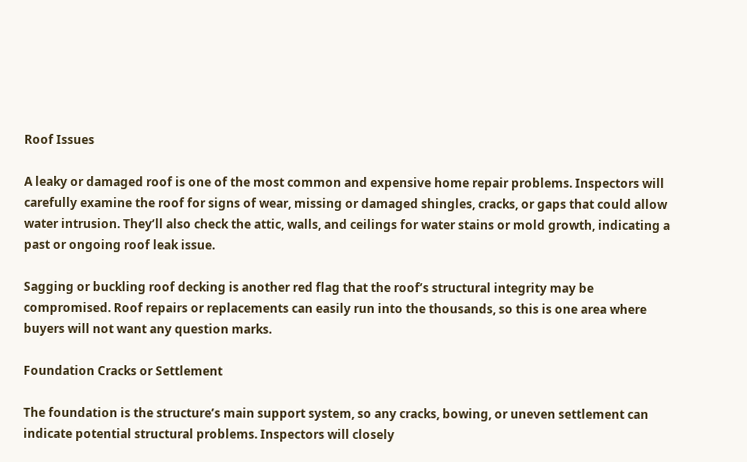Roof Issues

A leaky or damaged roof is one of the most common and expensive home repair problems. Inspectors will carefully examine the roof for signs of wear, missing or damaged shingles, cracks, or gaps that could allow water intrusion. They’ll also check the attic, walls, and ceilings for water stains or mold growth, indicating a past or ongoing roof leak issue.

Sagging or buckling roof decking is another red flag that the roof’s structural integrity may be compromised. Roof repairs or replacements can easily run into the thousands, so this is one area where buyers will not want any question marks.

Foundation Cracks or Settlement

The foundation is the structure’s main support system, so any cracks, bowing, or uneven settlement can indicate potential structural problems. Inspectors will closely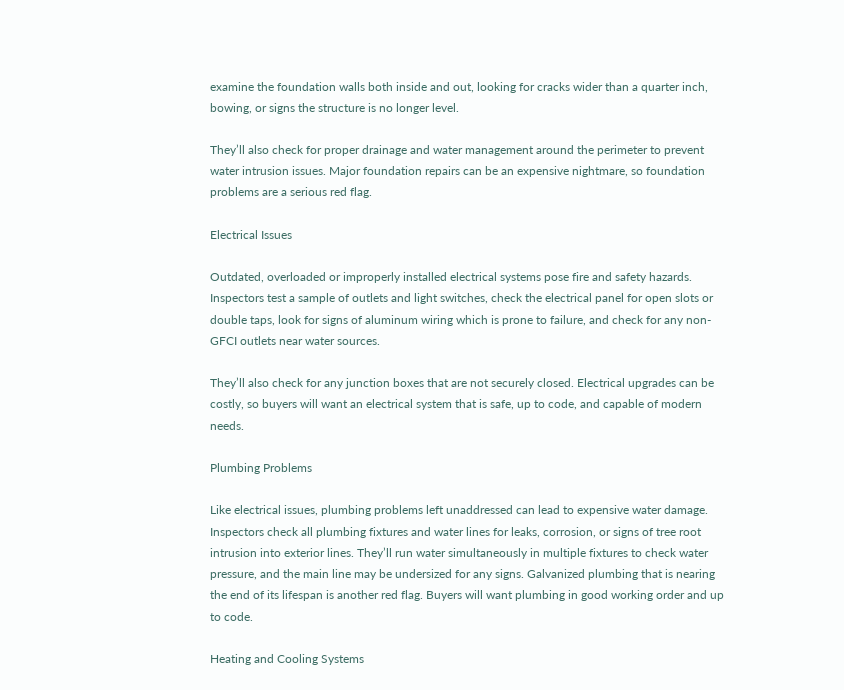examine the foundation walls both inside and out, looking for cracks wider than a quarter inch, bowing, or signs the structure is no longer level.

They’ll also check for proper drainage and water management around the perimeter to prevent water intrusion issues. Major foundation repairs can be an expensive nightmare, so foundation problems are a serious red flag.

Electrical Issues

Outdated, overloaded or improperly installed electrical systems pose fire and safety hazards. Inspectors test a sample of outlets and light switches, check the electrical panel for open slots or double taps, look for signs of aluminum wiring which is prone to failure, and check for any non-GFCI outlets near water sources.

They’ll also check for any junction boxes that are not securely closed. Electrical upgrades can be costly, so buyers will want an electrical system that is safe, up to code, and capable of modern needs.

Plumbing Problems

Like electrical issues, plumbing problems left unaddressed can lead to expensive water damage. Inspectors check all plumbing fixtures and water lines for leaks, corrosion, or signs of tree root intrusion into exterior lines. They’ll run water simultaneously in multiple fixtures to check water pressure, and the main line may be undersized for any signs. Galvanized plumbing that is nearing the end of its lifespan is another red flag. Buyers will want plumbing in good working order and up to code.

Heating and Cooling Systems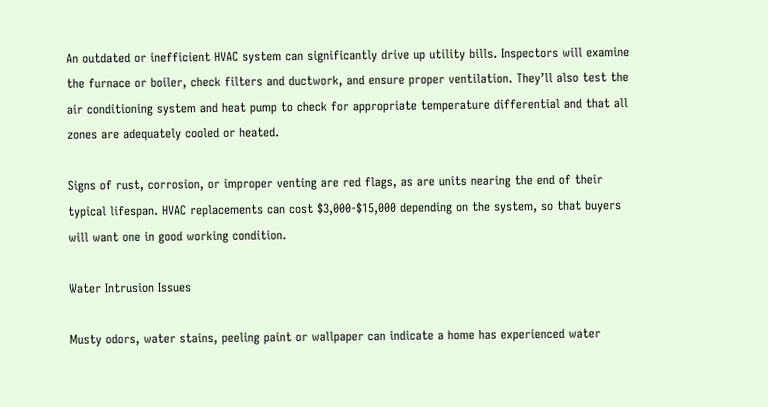An outdated or inefficient HVAC system can significantly drive up utility bills. Inspectors will examine the furnace or boiler, check filters and ductwork, and ensure proper ventilation. They’ll also test the air conditioning system and heat pump to check for appropriate temperature differential and that all zones are adequately cooled or heated.

Signs of rust, corrosion, or improper venting are red flags, as are units nearing the end of their typical lifespan. HVAC replacements can cost $3,000-$15,000 depending on the system, so that buyers will want one in good working condition.

Water Intrusion Issues

Musty odors, water stains, peeling paint or wallpaper can indicate a home has experienced water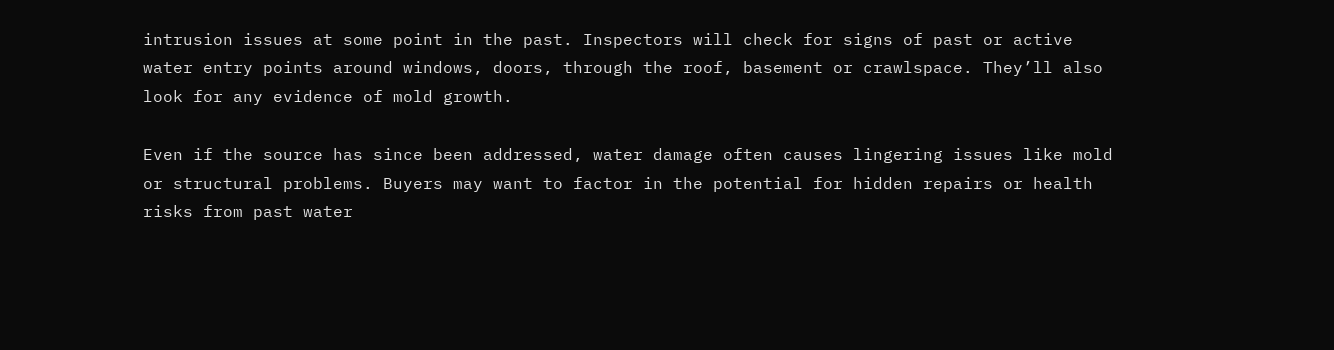intrusion issues at some point in the past. Inspectors will check for signs of past or active water entry points around windows, doors, through the roof, basement or crawlspace. They’ll also look for any evidence of mold growth.

Even if the source has since been addressed, water damage often causes lingering issues like mold or structural problems. Buyers may want to factor in the potential for hidden repairs or health risks from past water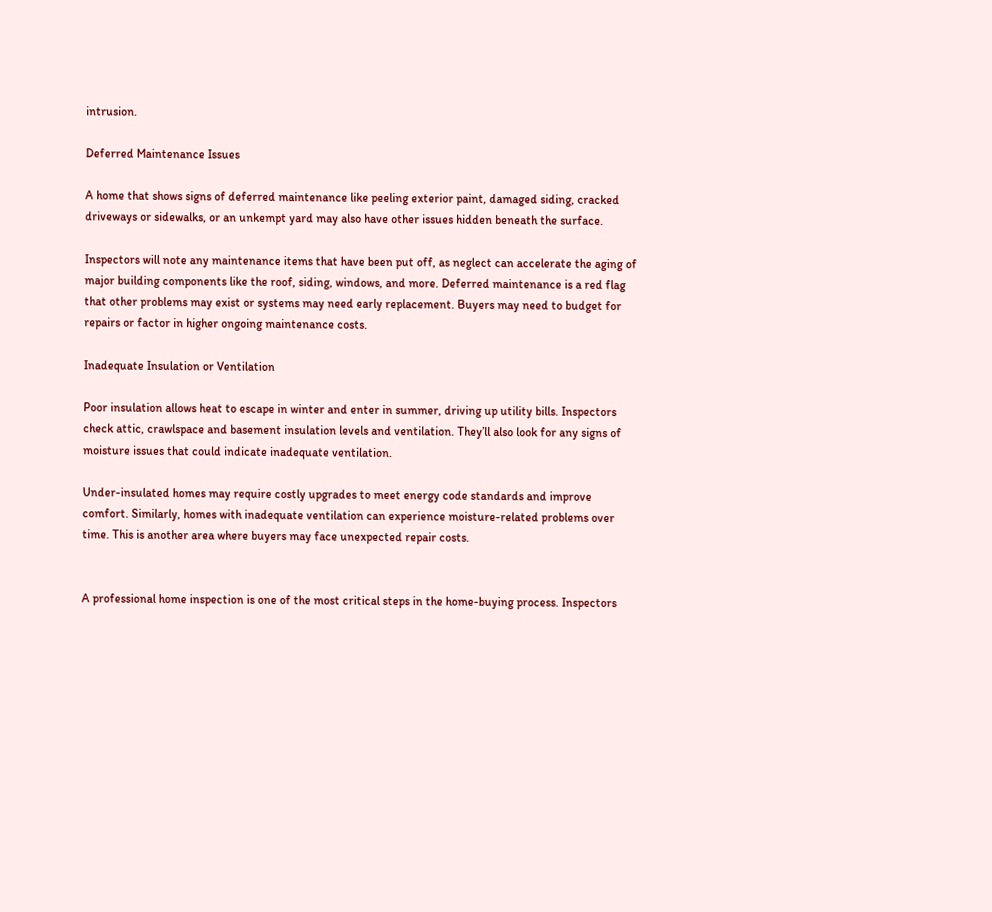intrusion.

Deferred Maintenance Issues

A home that shows signs of deferred maintenance like peeling exterior paint, damaged siding, cracked driveways or sidewalks, or an unkempt yard may also have other issues hidden beneath the surface.

Inspectors will note any maintenance items that have been put off, as neglect can accelerate the aging of major building components like the roof, siding, windows, and more. Deferred maintenance is a red flag that other problems may exist or systems may need early replacement. Buyers may need to budget for repairs or factor in higher ongoing maintenance costs.

Inadequate Insulation or Ventilation

Poor insulation allows heat to escape in winter and enter in summer, driving up utility bills. Inspectors check attic, crawlspace and basement insulation levels and ventilation. They’ll also look for any signs of moisture issues that could indicate inadequate ventilation.

Under-insulated homes may require costly upgrades to meet energy code standards and improve comfort. Similarly, homes with inadequate ventilation can experience moisture-related problems over time. This is another area where buyers may face unexpected repair costs.


A professional home inspection is one of the most critical steps in the home-buying process. Inspectors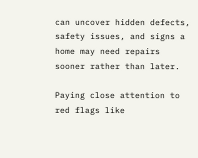can uncover hidden defects, safety issues, and signs a home may need repairs sooner rather than later.

Paying close attention to red flags like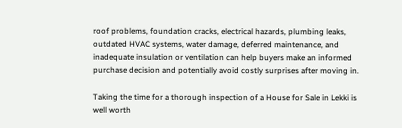roof problems, foundation cracks, electrical hazards, plumbing leaks, outdated HVAC systems, water damage, deferred maintenance, and inadequate insulation or ventilation can help buyers make an informed purchase decision and potentially avoid costly surprises after moving in.

Taking the time for a thorough inspection of a House for Sale in Lekki is well worth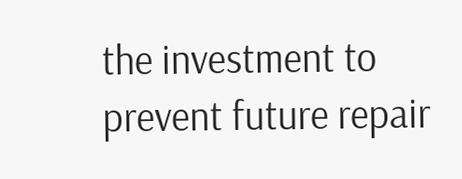the investment to prevent future repair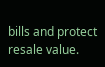bills and protect resale value.